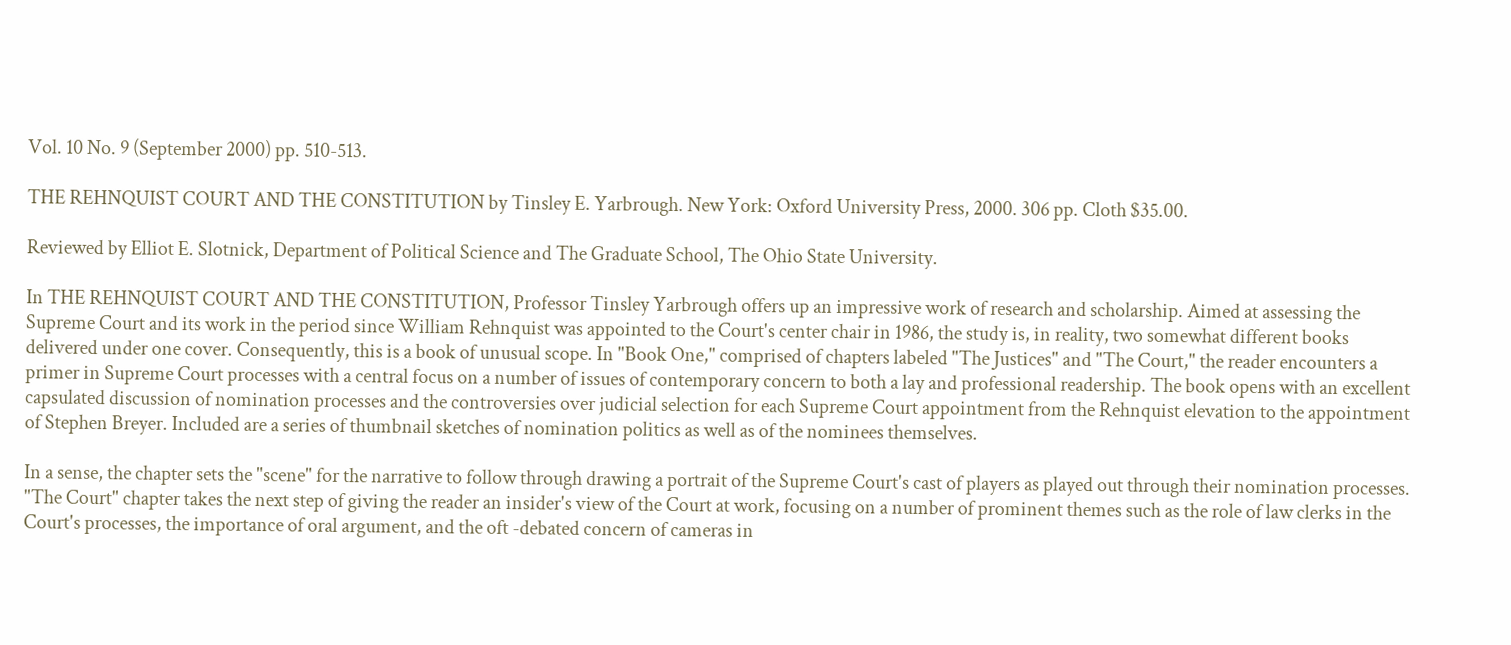Vol. 10 No. 9 (September 2000) pp. 510-513.

THE REHNQUIST COURT AND THE CONSTITUTION by Tinsley E. Yarbrough. New York: Oxford University Press, 2000. 306 pp. Cloth $35.00.

Reviewed by Elliot E. Slotnick, Department of Political Science and The Graduate School, The Ohio State University.

In THE REHNQUIST COURT AND THE CONSTITUTION, Professor Tinsley Yarbrough offers up an impressive work of research and scholarship. Aimed at assessing the Supreme Court and its work in the period since William Rehnquist was appointed to the Court's center chair in 1986, the study is, in reality, two somewhat different books delivered under one cover. Consequently, this is a book of unusual scope. In "Book One," comprised of chapters labeled "The Justices" and "The Court," the reader encounters a primer in Supreme Court processes with a central focus on a number of issues of contemporary concern to both a lay and professional readership. The book opens with an excellent capsulated discussion of nomination processes and the controversies over judicial selection for each Supreme Court appointment from the Rehnquist elevation to the appointment of Stephen Breyer. Included are a series of thumbnail sketches of nomination politics as well as of the nominees themselves.

In a sense, the chapter sets the "scene" for the narrative to follow through drawing a portrait of the Supreme Court's cast of players as played out through their nomination processes. "The Court" chapter takes the next step of giving the reader an insider's view of the Court at work, focusing on a number of prominent themes such as the role of law clerks in the Court's processes, the importance of oral argument, and the oft -debated concern of cameras in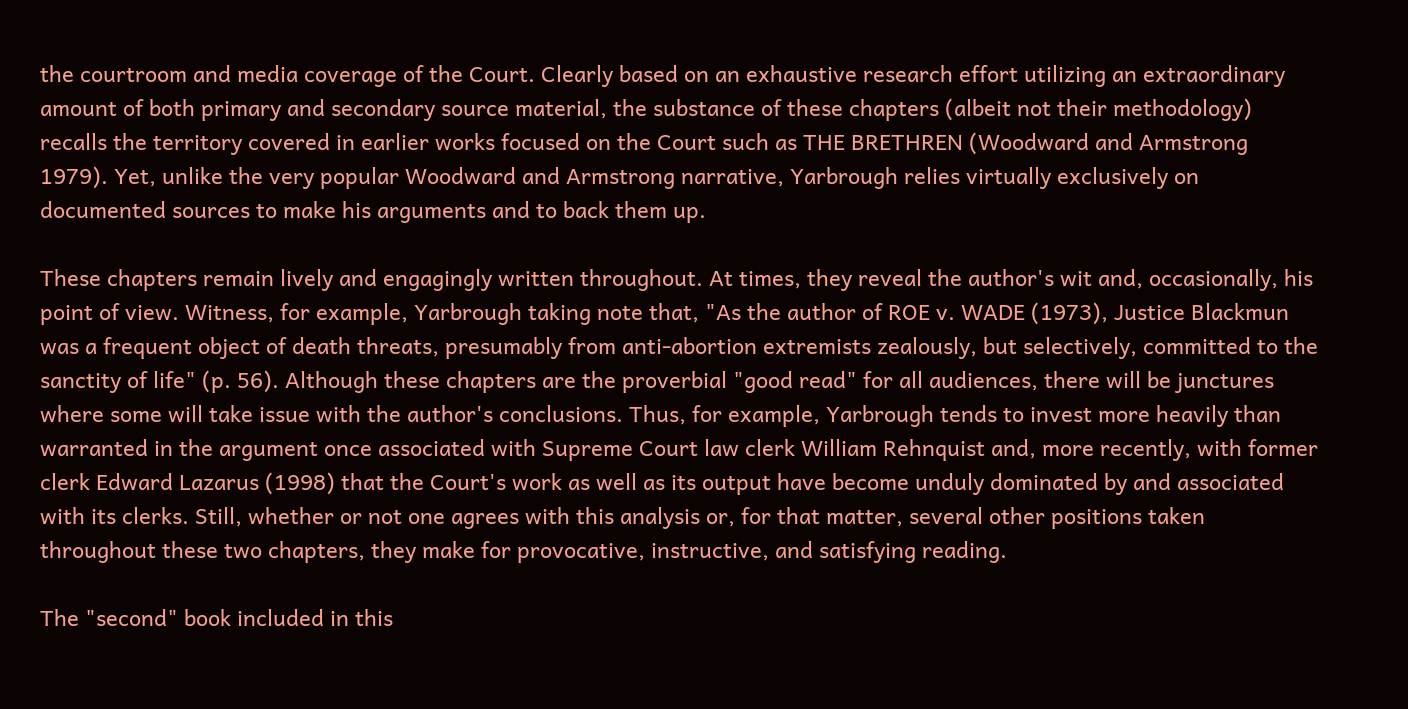the courtroom and media coverage of the Court. Clearly based on an exhaustive research effort utilizing an extraordinary amount of both primary and secondary source material, the substance of these chapters (albeit not their methodology) recalls the territory covered in earlier works focused on the Court such as THE BRETHREN (Woodward and Armstrong 1979). Yet, unlike the very popular Woodward and Armstrong narrative, Yarbrough relies virtually exclusively on documented sources to make his arguments and to back them up.

These chapters remain lively and engagingly written throughout. At times, they reveal the author's wit and, occasionally, his point of view. Witness, for example, Yarbrough taking note that, "As the author of ROE v. WADE (1973), Justice Blackmun was a frequent object of death threats, presumably from anti-abortion extremists zealously, but selectively, committed to the sanctity of life" (p. 56). Although these chapters are the proverbial "good read" for all audiences, there will be junctures where some will take issue with the author's conclusions. Thus, for example, Yarbrough tends to invest more heavily than warranted in the argument once associated with Supreme Court law clerk William Rehnquist and, more recently, with former clerk Edward Lazarus (1998) that the Court's work as well as its output have become unduly dominated by and associated with its clerks. Still, whether or not one agrees with this analysis or, for that matter, several other positions taken throughout these two chapters, they make for provocative, instructive, and satisfying reading.

The "second" book included in this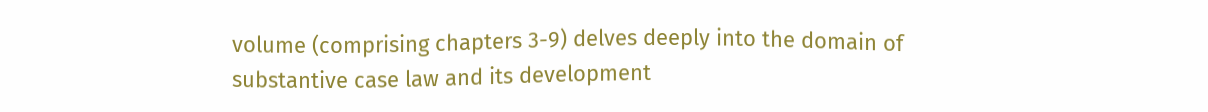volume (comprising chapters 3-9) delves deeply into the domain of substantive case law and its development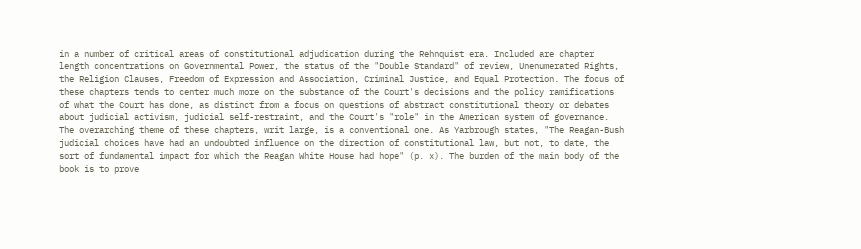in a number of critical areas of constitutional adjudication during the Rehnquist era. Included are chapter length concentrations on Governmental Power, the status of the "Double Standard" of review, Unenumerated Rights, the Religion Clauses, Freedom of Expression and Association, Criminal Justice, and Equal Protection. The focus of these chapters tends to center much more on the substance of the Court's decisions and the policy ramifications of what the Court has done, as distinct from a focus on questions of abstract constitutional theory or debates about judicial activism, judicial self-restraint, and the Court's "role" in the American system of governance. The overarching theme of these chapters, writ large, is a conventional one. As Yarbrough states, "The Reagan-Bush judicial choices have had an undoubted influence on the direction of constitutional law, but not, to date, the sort of fundamental impact for which the Reagan White House had hope" (p. x). The burden of the main body of the book is to prove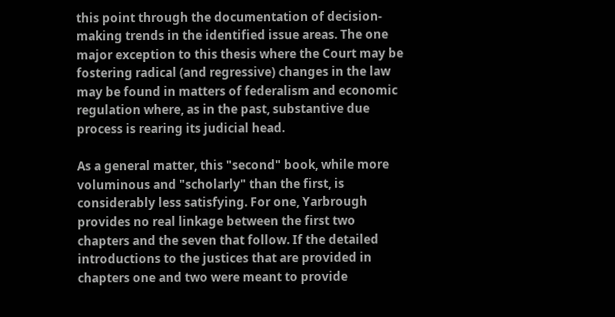this point through the documentation of decision-making trends in the identified issue areas. The one major exception to this thesis where the Court may be fostering radical (and regressive) changes in the law may be found in matters of federalism and economic regulation where, as in the past, substantive due process is rearing its judicial head.

As a general matter, this "second" book, while more voluminous and "scholarly" than the first, is considerably less satisfying. For one, Yarbrough provides no real linkage between the first two chapters and the seven that follow. If the detailed introductions to the justices that are provided in chapters one and two were meant to provide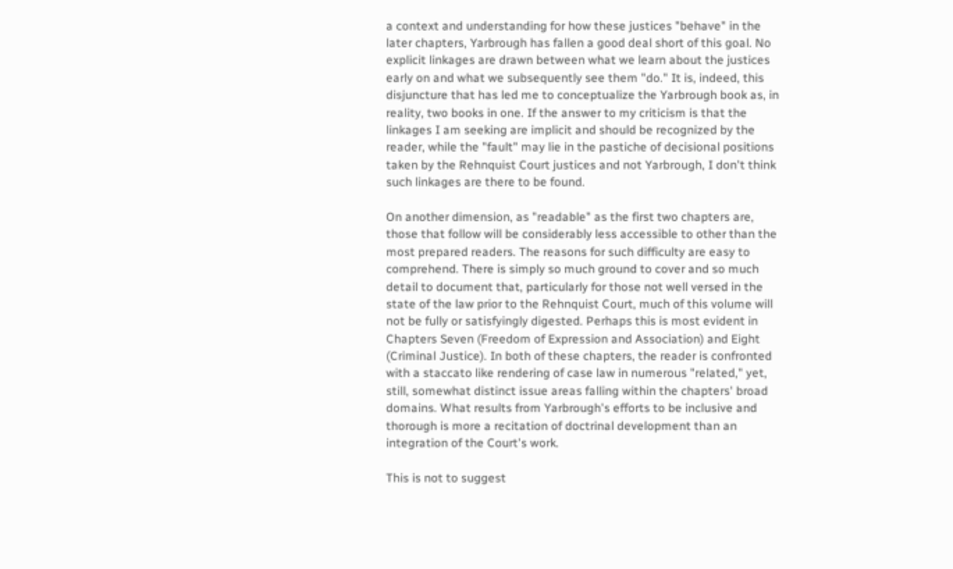a context and understanding for how these justices "behave" in the later chapters, Yarbrough has fallen a good deal short of this goal. No explicit linkages are drawn between what we learn about the justices early on and what we subsequently see them "do." It is, indeed, this disjuncture that has led me to conceptualize the Yarbrough book as, in reality, two books in one. If the answer to my criticism is that the linkages I am seeking are implicit and should be recognized by the reader, while the "fault" may lie in the pastiche of decisional positions taken by the Rehnquist Court justices and not Yarbrough, I don't think such linkages are there to be found.

On another dimension, as "readable" as the first two chapters are, those that follow will be considerably less accessible to other than the most prepared readers. The reasons for such difficulty are easy to comprehend. There is simply so much ground to cover and so much detail to document that, particularly for those not well versed in the state of the law prior to the Rehnquist Court, much of this volume will not be fully or satisfyingly digested. Perhaps this is most evident in Chapters Seven (Freedom of Expression and Association) and Eight (Criminal Justice). In both of these chapters, the reader is confronted with a staccato like rendering of case law in numerous "related," yet, still, somewhat distinct issue areas falling within the chapters' broad domains. What results from Yarbrough's efforts to be inclusive and thorough is more a recitation of doctrinal development than an integration of the Court's work.

This is not to suggest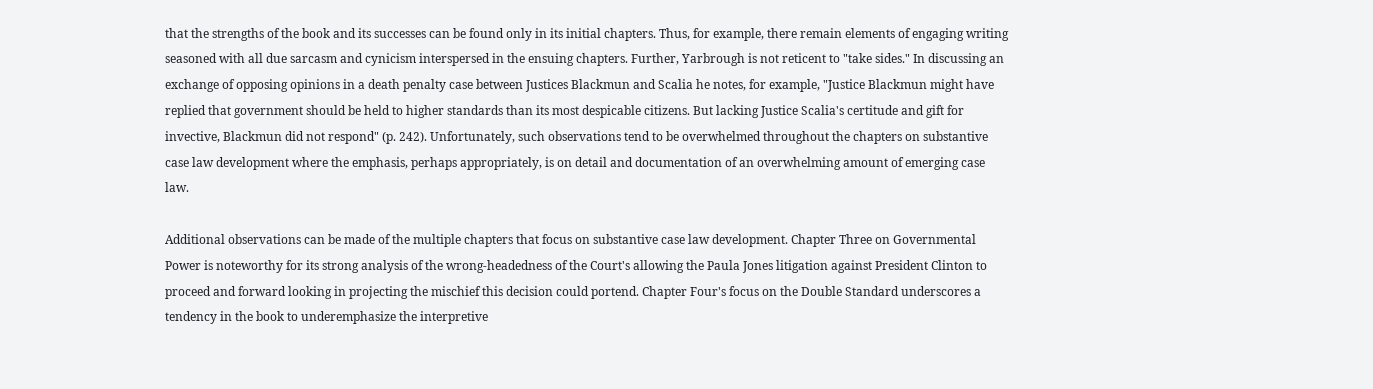that the strengths of the book and its successes can be found only in its initial chapters. Thus, for example, there remain elements of engaging writing seasoned with all due sarcasm and cynicism interspersed in the ensuing chapters. Further, Yarbrough is not reticent to "take sides." In discussing an exchange of opposing opinions in a death penalty case between Justices Blackmun and Scalia he notes, for example, "Justice Blackmun might have replied that government should be held to higher standards than its most despicable citizens. But lacking Justice Scalia's certitude and gift for invective, Blackmun did not respond" (p. 242). Unfortunately, such observations tend to be overwhelmed throughout the chapters on substantive case law development where the emphasis, perhaps appropriately, is on detail and documentation of an overwhelming amount of emerging case law.

Additional observations can be made of the multiple chapters that focus on substantive case law development. Chapter Three on Governmental Power is noteworthy for its strong analysis of the wrong-headedness of the Court's allowing the Paula Jones litigation against President Clinton to proceed and forward looking in projecting the mischief this decision could portend. Chapter Four's focus on the Double Standard underscores a tendency in the book to underemphasize the interpretive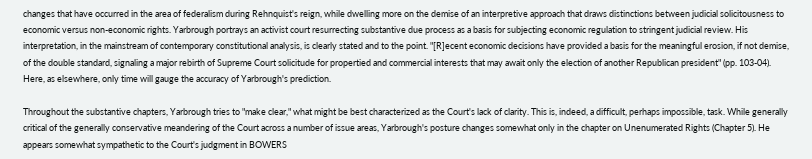changes that have occurred in the area of federalism during Rehnquist's reign, while dwelling more on the demise of an interpretive approach that draws distinctions between judicial solicitousness to economic versus non-economic rights. Yarbrough portrays an activist court resurrecting substantive due process as a basis for subjecting economic regulation to stringent judicial review. His interpretation, in the mainstream of contemporary constitutional analysis, is clearly stated and to the point. "[R]ecent economic decisions have provided a basis for the meaningful erosion, if not demise, of the double standard, signaling a major rebirth of Supreme Court solicitude for propertied and commercial interests that may await only the election of another Republican president" (pp. 103-04). Here, as elsewhere, only time will gauge the accuracy of Yarbrough's prediction.

Throughout the substantive chapters, Yarbrough tries to "make clear," what might be best characterized as the Court's lack of clarity. This is, indeed, a difficult, perhaps impossible, task. While generally critical of the generally conservative meandering of the Court across a number of issue areas, Yarbrough's posture changes somewhat only in the chapter on Unenumerated Rights (Chapter 5). He appears somewhat sympathetic to the Court's judgment in BOWERS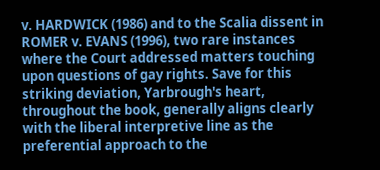v. HARDWICK (1986) and to the Scalia dissent in ROMER v. EVANS (1996), two rare instances where the Court addressed matters touching upon questions of gay rights. Save for this striking deviation, Yarbrough's heart, throughout the book, generally aligns clearly with the liberal interpretive line as the preferential approach to the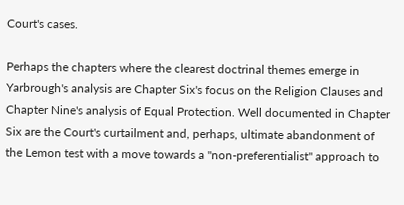Court's cases.

Perhaps the chapters where the clearest doctrinal themes emerge in Yarbrough's analysis are Chapter Six's focus on the Religion Clauses and Chapter Nine's analysis of Equal Protection. Well documented in Chapter Six are the Court's curtailment and, perhaps, ultimate abandonment of the Lemon test with a move towards a "non-preferentialist" approach to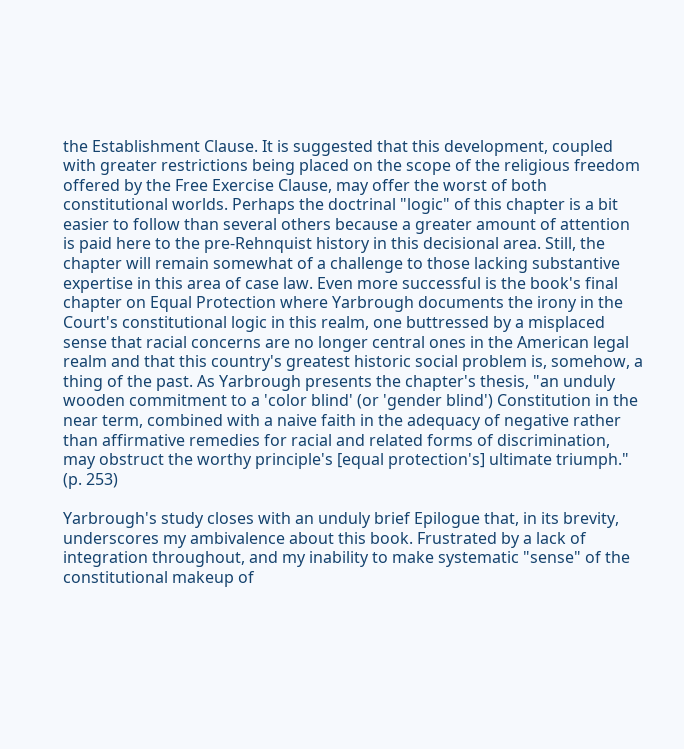the Establishment Clause. It is suggested that this development, coupled with greater restrictions being placed on the scope of the religious freedom offered by the Free Exercise Clause, may offer the worst of both constitutional worlds. Perhaps the doctrinal "logic" of this chapter is a bit easier to follow than several others because a greater amount of attention is paid here to the pre-Rehnquist history in this decisional area. Still, the chapter will remain somewhat of a challenge to those lacking substantive expertise in this area of case law. Even more successful is the book's final chapter on Equal Protection where Yarbrough documents the irony in the Court's constitutional logic in this realm, one buttressed by a misplaced sense that racial concerns are no longer central ones in the American legal realm and that this country's greatest historic social problem is, somehow, a thing of the past. As Yarbrough presents the chapter's thesis, "an unduly wooden commitment to a 'color blind' (or 'gender blind') Constitution in the near term, combined with a naive faith in the adequacy of negative rather than affirmative remedies for racial and related forms of discrimination, may obstruct the worthy principle's [equal protection's] ultimate triumph." (p. 253)

Yarbrough's study closes with an unduly brief Epilogue that, in its brevity, underscores my ambivalence about this book. Frustrated by a lack of integration throughout, and my inability to make systematic "sense" of the constitutional makeup of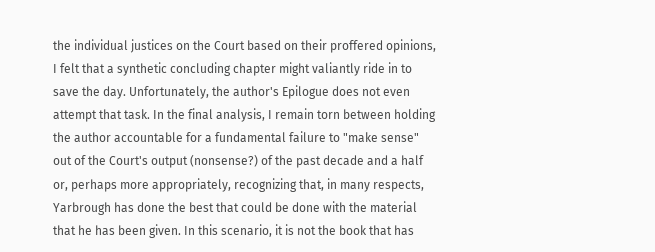the individual justices on the Court based on their proffered opinions, I felt that a synthetic concluding chapter might valiantly ride in to save the day. Unfortunately, the author's Epilogue does not even attempt that task. In the final analysis, I remain torn between holding the author accountable for a fundamental failure to "make sense" out of the Court's output (nonsense?) of the past decade and a half or, perhaps more appropriately, recognizing that, in many respects, Yarbrough has done the best that could be done with the material that he has been given. In this scenario, it is not the book that has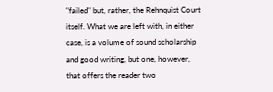"failed" but, rather, the Rehnquist Court itself. What we are left with, in either case, is a volume of sound scholarship and good writing, but one, however, that offers the reader two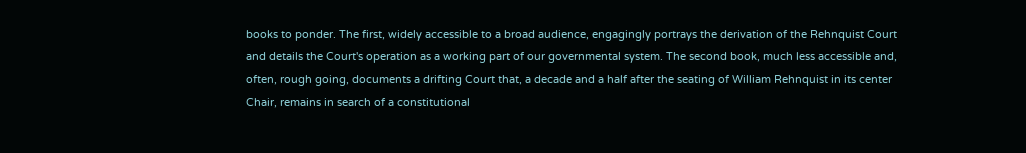books to ponder. The first, widely accessible to a broad audience, engagingly portrays the derivation of the Rehnquist Court and details the Court's operation as a working part of our governmental system. The second book, much less accessible and, often, rough going, documents a drifting Court that, a decade and a half after the seating of William Rehnquist in its center Chair, remains in search of a constitutional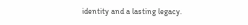identity and a lasting legacy.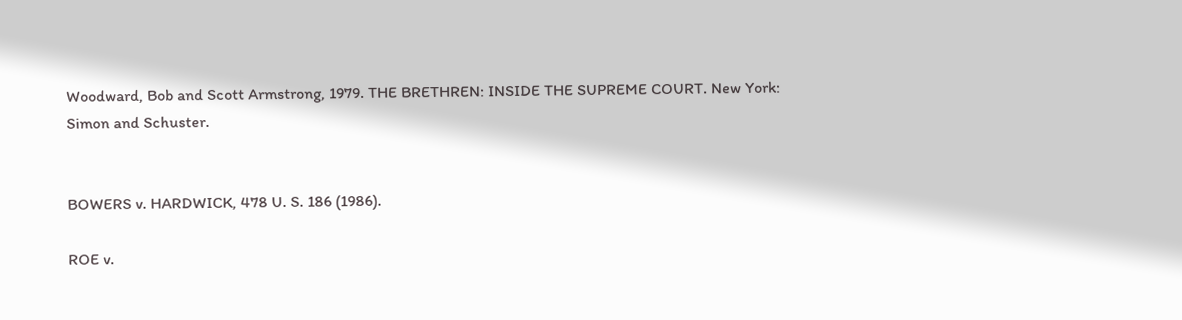Woodward, Bob and Scott Armstrong, 1979. THE BRETHREN: INSIDE THE SUPREME COURT. New York: Simon and Schuster.


BOWERS v. HARDWICK, 478 U. S. 186 (1986).

ROE v.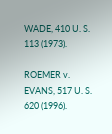WADE, 410 U. S. 113 (1973).

ROEMER v. EVANS, 517 U. S. 620 (1996).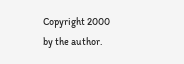Copyright 2000 by the author.